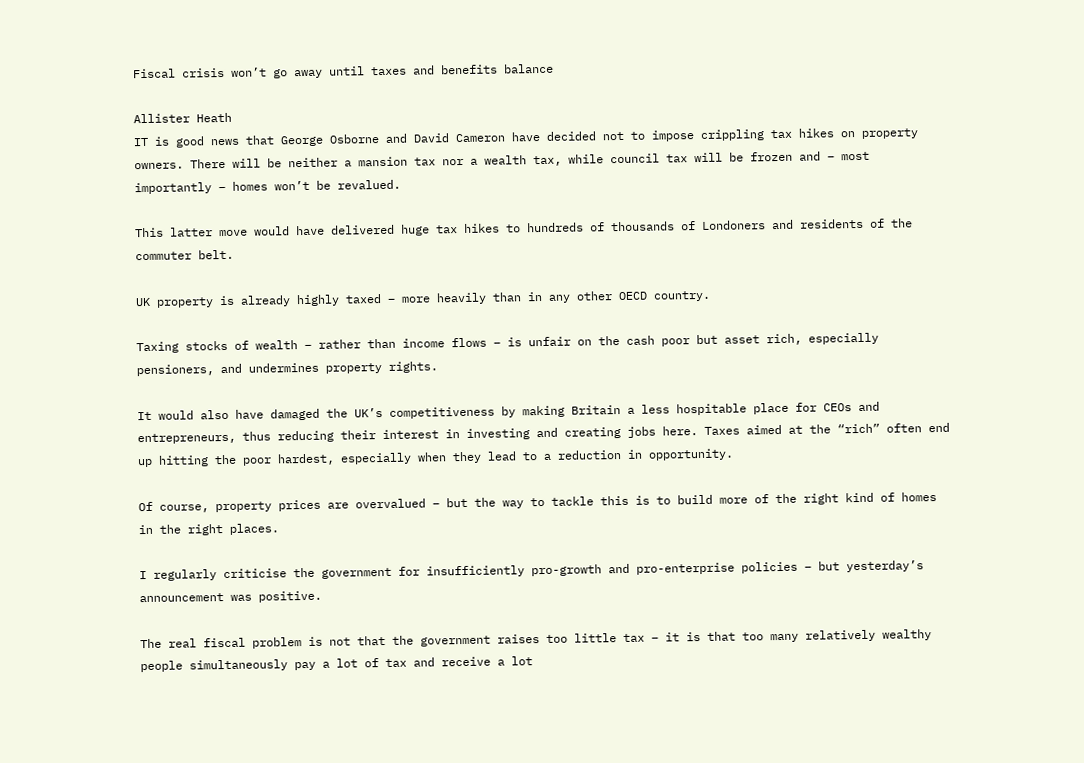Fiscal crisis won’t go away until taxes and benefits balance

Allister Heath
IT is good news that George Osborne and David Cameron have decided not to impose crippling tax hikes on property owners. There will be neither a mansion tax nor a wealth tax, while council tax will be frozen and – most importantly – homes won’t be revalued.

This latter move would have delivered huge tax hikes to hundreds of thousands of Londoners and residents of the commuter belt.

UK property is already highly taxed – more heavily than in any other OECD country.

Taxing stocks of wealth – rather than income flows – is unfair on the cash poor but asset rich, especially pensioners, and undermines property rights.

It would also have damaged the UK’s competitiveness by making Britain a less hospitable place for CEOs and entrepreneurs, thus reducing their interest in investing and creating jobs here. Taxes aimed at the “rich” often end up hitting the poor hardest, especially when they lead to a reduction in opportunity.

Of course, property prices are overvalued – but the way to tackle this is to build more of the right kind of homes in the right places.

I regularly criticise the government for insufficiently pro-growth and pro-enterprise policies – but yesterday’s announcement was positive.

The real fiscal problem is not that the government raises too little tax – it is that too many relatively wealthy people simultaneously pay a lot of tax and receive a lot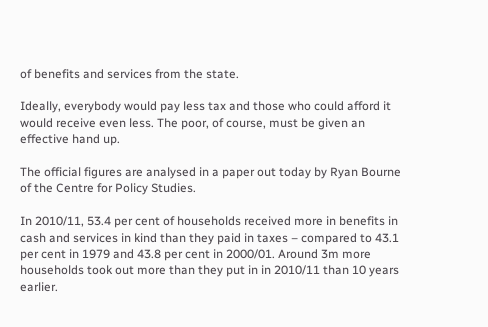of benefits and services from the state.

Ideally, everybody would pay less tax and those who could afford it would receive even less. The poor, of course, must be given an effective hand up.

The official figures are analysed in a paper out today by Ryan Bourne of the Centre for Policy Studies.

In 2010/11, 53.4 per cent of households received more in benefits in cash and services in kind than they paid in taxes – compared to 43.1 per cent in 1979 and 43.8 per cent in 2000/01. Around 3m more households took out more than they put in in 2010/11 than 10 years earlier.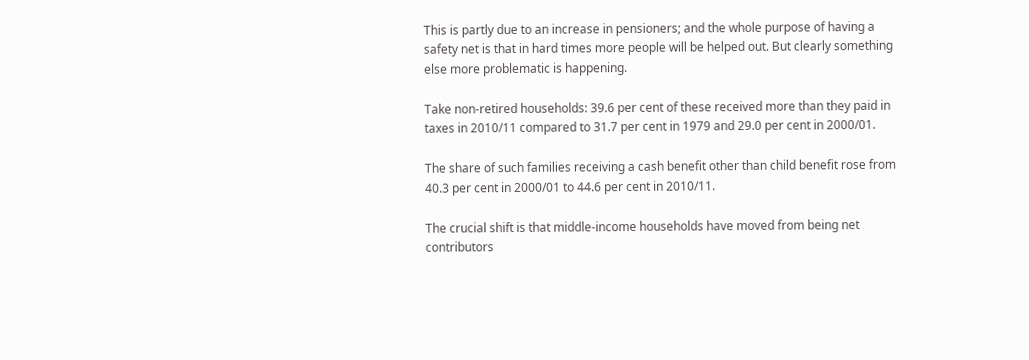This is partly due to an increase in pensioners; and the whole purpose of having a safety net is that in hard times more people will be helped out. But clearly something else more problematic is happening.

Take non-retired households: 39.6 per cent of these received more than they paid in taxes in 2010/11 compared to 31.7 per cent in 1979 and 29.0 per cent in 2000/01.

The share of such families receiving a cash benefit other than child benefit rose from 40.3 per cent in 2000/01 to 44.6 per cent in 2010/11.

The crucial shift is that middle-income households have moved from being net contributors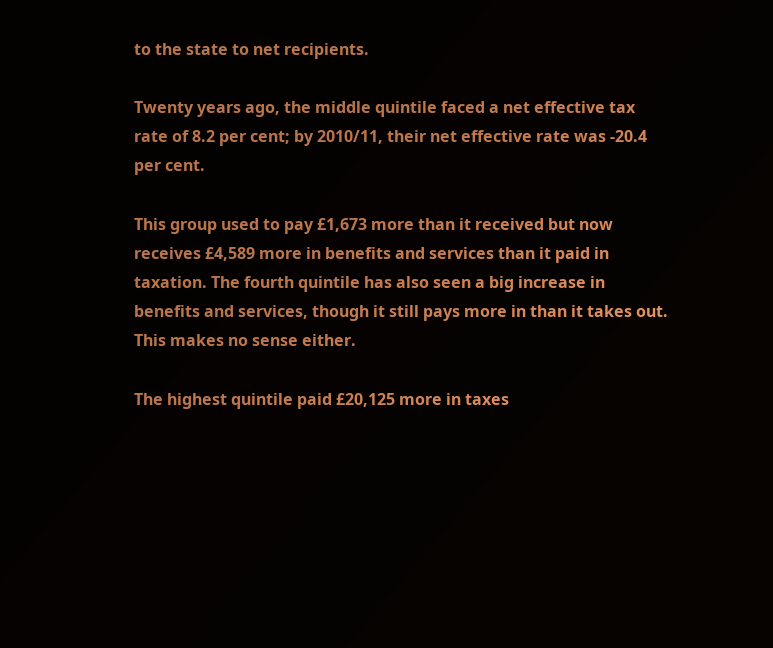to the state to net recipients.

Twenty years ago, the middle quintile faced a net effective tax rate of 8.2 per cent; by 2010/11, their net effective rate was -20.4 per cent.

This group used to pay £1,673 more than it received but now receives £4,589 more in benefits and services than it paid in taxation. The fourth quintile has also seen a big increase in benefits and services, though it still pays more in than it takes out. This makes no sense either.

The highest quintile paid £20,125 more in taxes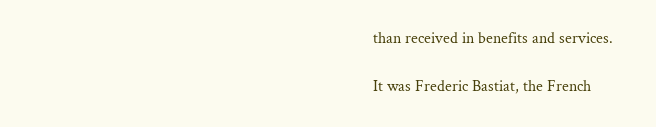than received in benefits and services.

It was Frederic Bastiat, the French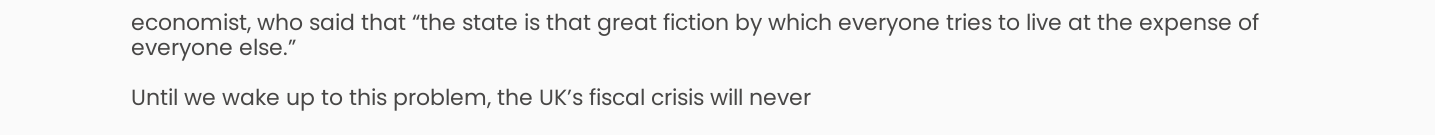economist, who said that “the state is that great fiction by which everyone tries to live at the expense of everyone else.”

Until we wake up to this problem, the UK’s fiscal crisis will never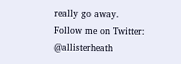really go away.
Follow me on Twitter: @allisterheath